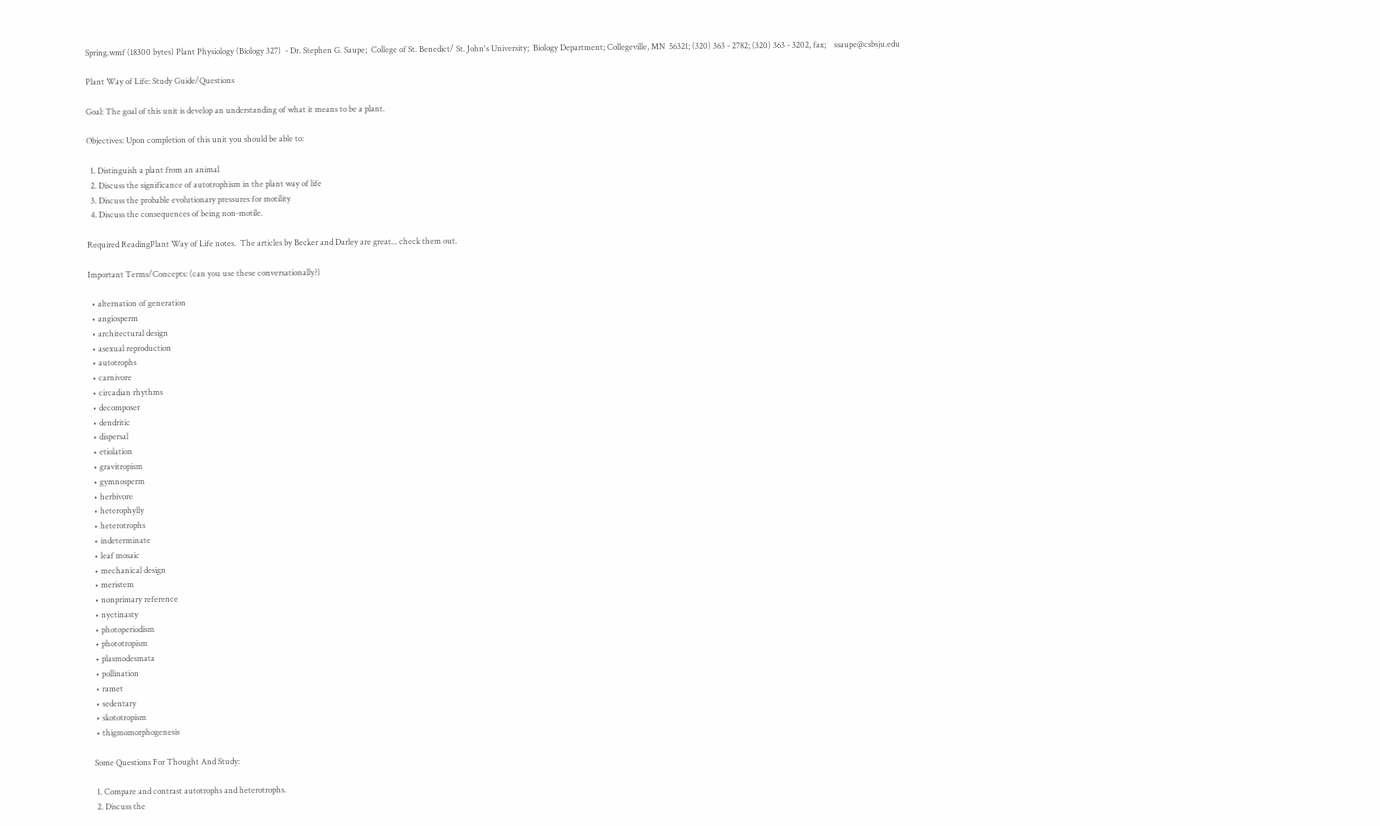Spring.wmf (18300 bytes) Plant Physiology (Biology 327)  - Dr. Stephen G. Saupe;  College of St. Benedict/ St. John's University;  Biology Department; Collegeville, MN  56321; (320) 363 - 2782; (320) 363 - 3202, fax;    ssaupe@csbsju.edu

Plant Way of Life: Study Guide/Questions

Goal: The goal of this unit is develop an understanding of what it means to be a plant.

Objectives: Upon completion of this unit you should be able to:

  1. Distinguish a plant from an animal
  2. Discuss the significance of autotrophism in the plant way of life
  3. Discuss the probable evolutionary pressures for motility
  4. Discuss the consequences of being non-motile.

Required ReadingPlant Way of Life notes.  The articles by Becker and Darley are great... check them out.

Important Terms/Concepts: (can you use these conversationally?)

  • alternation of generation
  • angiosperm
  • architectural design
  • asexual reproduction
  • autotrophs
  • carnivore
  • circadian rhythms
  • decomposer
  • dendritic
  • dispersal
  • etiolation
  • gravitropism
  • gymnosperm
  • herbivore
  • heterophylly
  • heterotrophs
  • indeterminate
  • leaf mosaic
  • mechanical design
  • meristem
  • nonprimary reference
  • nyctinasty
  • photoperiodism
  • phototropism
  • plasmodesmata
  • pollination
  • ramet
  • sedentary
  • skototropism
  • thigmomorphogenesis

 Some Questions For Thought And Study:

  1. Compare and contrast autotrophs and heterotrophs.
  2. Discuss the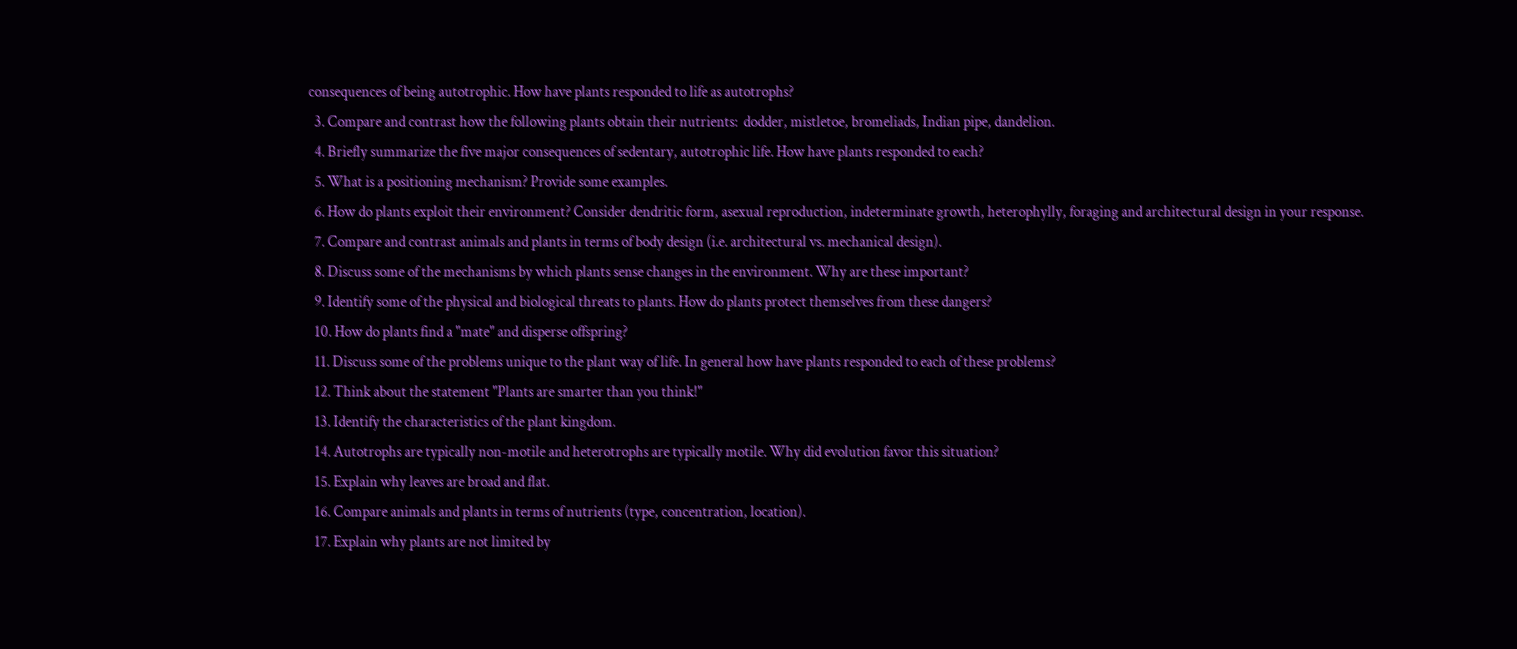consequences of being autotrophic. How have plants responded to life as autotrophs?
  3. Compare and contrast how the following plants obtain their nutrients:  dodder, mistletoe, bromeliads, Indian pipe, dandelion.
  4. Briefly summarize the five major consequences of sedentary, autotrophic life. How have plants responded to each?
  5. What is a positioning mechanism? Provide some examples.
  6. How do plants exploit their environment? Consider dendritic form, asexual reproduction, indeterminate growth, heterophylly, foraging and architectural design in your response.
  7. Compare and contrast animals and plants in terms of body design (i.e. architectural vs. mechanical design).
  8. Discuss some of the mechanisms by which plants sense changes in the environment. Why are these important?
  9. Identify some of the physical and biological threats to plants. How do plants protect themselves from these dangers?
  10. How do plants find a "mate" and disperse offspring?
  11. Discuss some of the problems unique to the plant way of life. In general how have plants responded to each of these problems?
  12. Think about the statement "Plants are smarter than you think!"
  13. Identify the characteristics of the plant kingdom.
  14. Autotrophs are typically non-motile and heterotrophs are typically motile. Why did evolution favor this situation?
  15. Explain why leaves are broad and flat.
  16. Compare animals and plants in terms of nutrients (type, concentration, location).
  17. Explain why plants are not limited by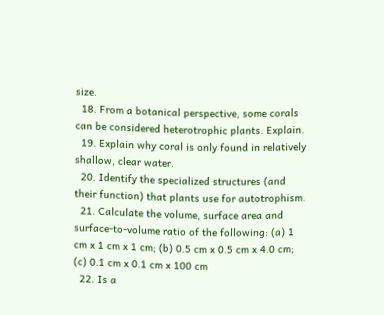size.
  18. From a botanical perspective, some corals can be considered heterotrophic plants. Explain.
  19. Explain why coral is only found in relatively shallow, clear water.
  20. Identify the specialized structures (and their function) that plants use for autotrophism.
  21. Calculate the volume, surface area and surface-to-volume ratio of the following: (a) 1 cm x 1 cm x 1 cm; (b) 0.5 cm x 0.5 cm x 4.0 cm; (c) 0.1 cm x 0.1 cm x 100 cm
  22. Is a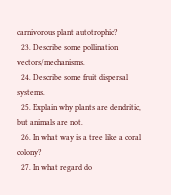carnivorous plant autotrophic?
  23. Describe some pollination vectors/mechanisms.
  24. Describe some fruit dispersal systems.
  25. Explain why plants are dendritic, but animals are not.
  26. In what way is a tree like a coral colony?
  27. In what regard do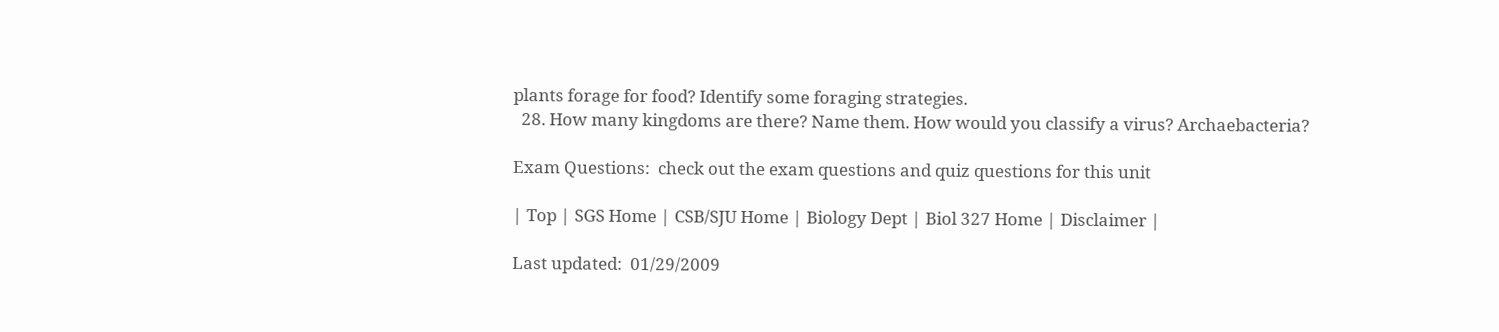plants forage for food? Identify some foraging strategies.
  28. How many kingdoms are there? Name them. How would you classify a virus? Archaebacteria?

Exam Questions:  check out the exam questions and quiz questions for this unit

| Top | SGS Home | CSB/SJU Home | Biology Dept | Biol 327 Home | Disclaimer |

Last updated:  01/29/2009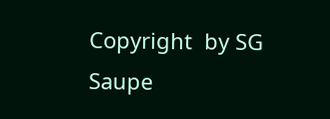Copyright  by SG Saupe